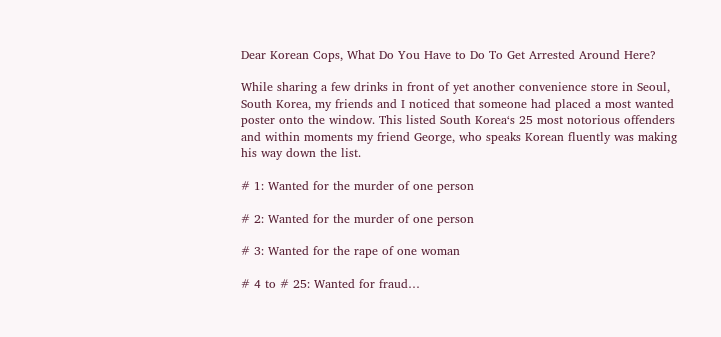Dear Korean Cops, What Do You Have to Do To Get Arrested Around Here?

While sharing a few drinks in front of yet another convenience store in Seoul, South Korea, my friends and I noticed that someone had placed a most wanted poster onto the window. This listed South Korea‘s 25 most notorious offenders and within moments my friend George, who speaks Korean fluently was making his way down the list.

# 1: Wanted for the murder of one person

# 2: Wanted for the murder of one person

# 3: Wanted for the rape of one woman

# 4 to # 25: Wanted for fraud…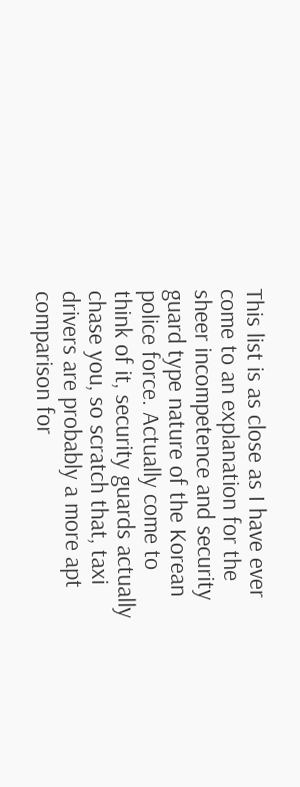This list is as close as I have ever come to an explanation for the sheer incompetence and security guard type nature of the Korean police force. Actually come to think of it, security guards actually chase you, so scratch that, taxi drivers are probably a more apt comparison for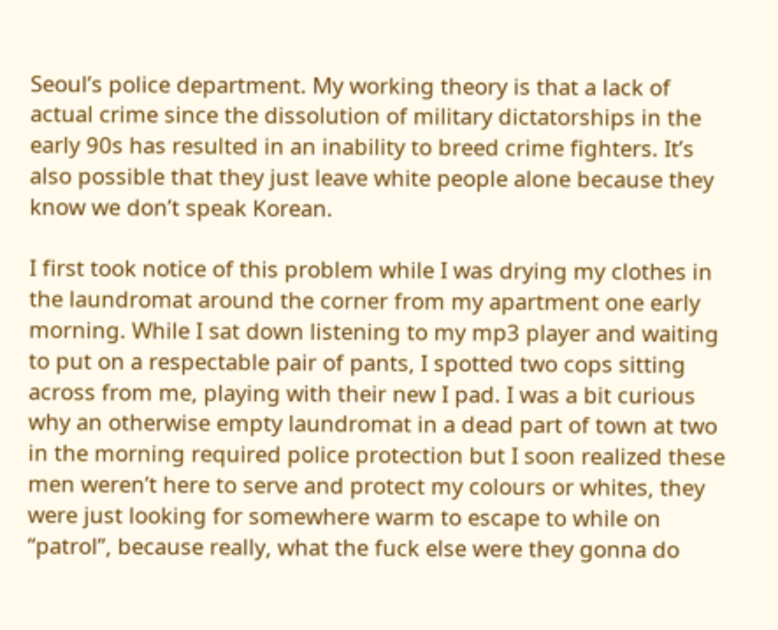Seoul’s police department. My working theory is that a lack of actual crime since the dissolution of military dictatorships in the early 90s has resulted in an inability to breed crime fighters. It’s also possible that they just leave white people alone because they know we don’t speak Korean.

I first took notice of this problem while I was drying my clothes in the laundromat around the corner from my apartment one early morning. While I sat down listening to my mp3 player and waiting to put on a respectable pair of pants, I spotted two cops sitting across from me, playing with their new I pad. I was a bit curious why an otherwise empty laundromat in a dead part of town at two in the morning required police protection but I soon realized these men weren’t here to serve and protect my colours or whites, they were just looking for somewhere warm to escape to while on “patrol”, because really, what the fuck else were they gonna do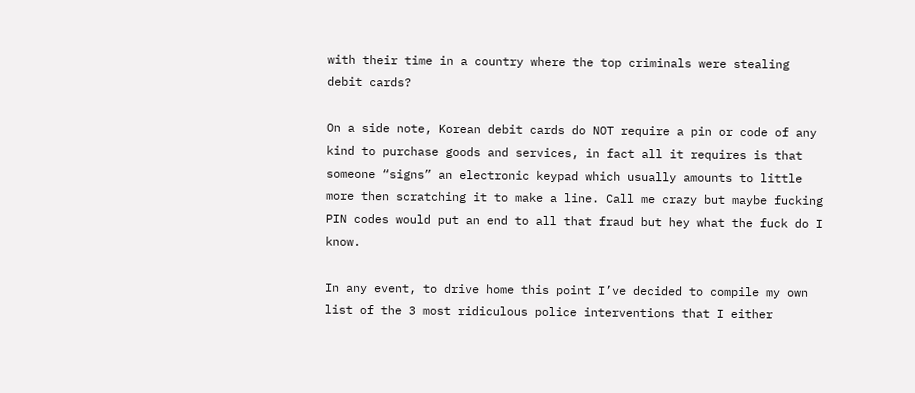with their time in a country where the top criminals were stealing debit cards?

On a side note, Korean debit cards do NOT require a pin or code of any kind to purchase goods and services, in fact all it requires is that someone “signs” an electronic keypad which usually amounts to little more then scratching it to make a line. Call me crazy but maybe fucking PIN codes would put an end to all that fraud but hey what the fuck do I know.

In any event, to drive home this point I’ve decided to compile my own list of the 3 most ridiculous police interventions that I either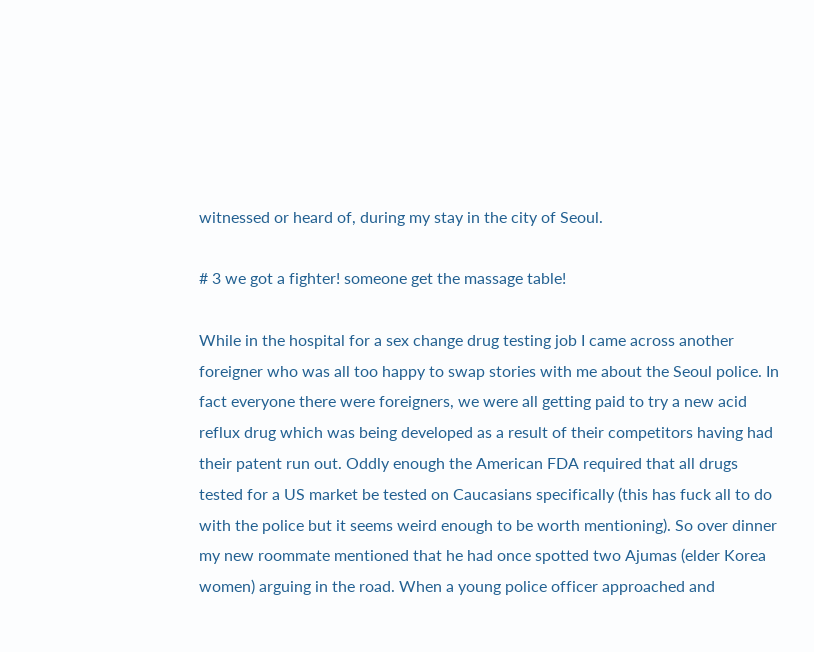witnessed or heard of, during my stay in the city of Seoul.

# 3 we got a fighter! someone get the massage table!

While in the hospital for a sex change drug testing job I came across another foreigner who was all too happy to swap stories with me about the Seoul police. In fact everyone there were foreigners, we were all getting paid to try a new acid reflux drug which was being developed as a result of their competitors having had their patent run out. Oddly enough the American FDA required that all drugs tested for a US market be tested on Caucasians specifically (this has fuck all to do with the police but it seems weird enough to be worth mentioning). So over dinner my new roommate mentioned that he had once spotted two Ajumas (elder Korea women) arguing in the road. When a young police officer approached and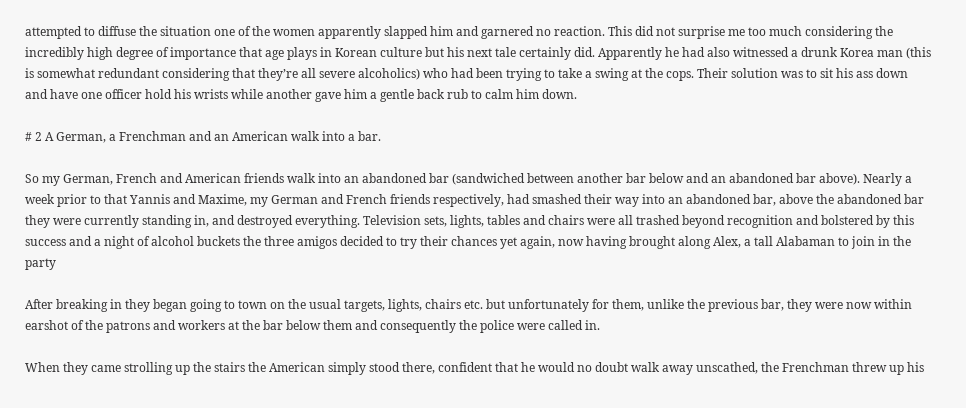attempted to diffuse the situation one of the women apparently slapped him and garnered no reaction. This did not surprise me too much considering the incredibly high degree of importance that age plays in Korean culture but his next tale certainly did. Apparently he had also witnessed a drunk Korea man (this is somewhat redundant considering that they’re all severe alcoholics) who had been trying to take a swing at the cops. Their solution was to sit his ass down and have one officer hold his wrists while another gave him a gentle back rub to calm him down.

# 2 A German, a Frenchman and an American walk into a bar.

So my German, French and American friends walk into an abandoned bar (sandwiched between another bar below and an abandoned bar above). Nearly a week prior to that Yannis and Maxime, my German and French friends respectively, had smashed their way into an abandoned bar, above the abandoned bar they were currently standing in, and destroyed everything. Television sets, lights, tables and chairs were all trashed beyond recognition and bolstered by this success and a night of alcohol buckets the three amigos decided to try their chances yet again, now having brought along Alex, a tall Alabaman to join in the party

After breaking in they began going to town on the usual targets, lights, chairs etc. but unfortunately for them, unlike the previous bar, they were now within earshot of the patrons and workers at the bar below them and consequently the police were called in.

When they came strolling up the stairs the American simply stood there, confident that he would no doubt walk away unscathed, the Frenchman threw up his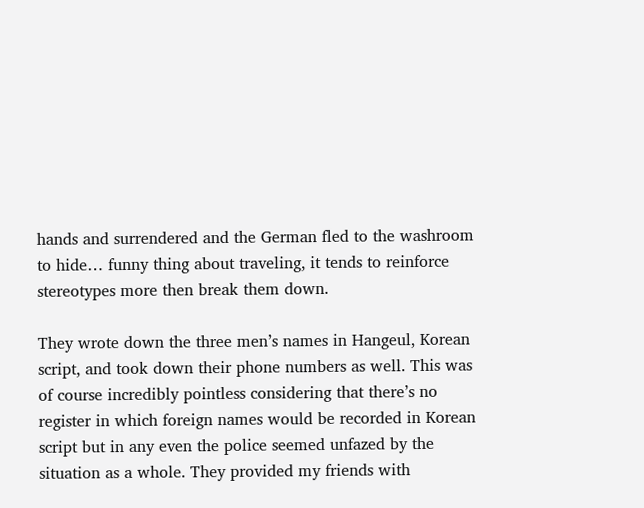hands and surrendered and the German fled to the washroom to hide… funny thing about traveling, it tends to reinforce stereotypes more then break them down.

They wrote down the three men’s names in Hangeul, Korean script, and took down their phone numbers as well. This was of course incredibly pointless considering that there’s no register in which foreign names would be recorded in Korean script but in any even the police seemed unfazed by the situation as a whole. They provided my friends with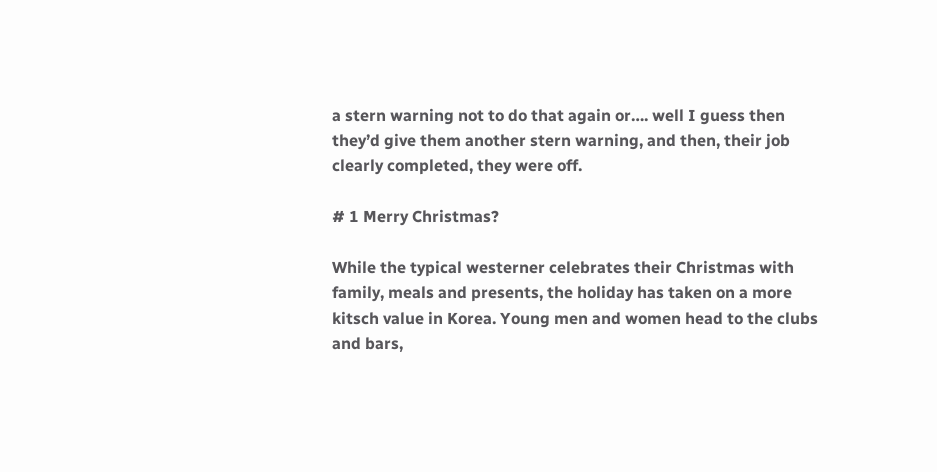a stern warning not to do that again or…. well I guess then they’d give them another stern warning, and then, their job clearly completed, they were off.

# 1 Merry Christmas?

While the typical westerner celebrates their Christmas with family, meals and presents, the holiday has taken on a more kitsch value in Korea. Young men and women head to the clubs and bars,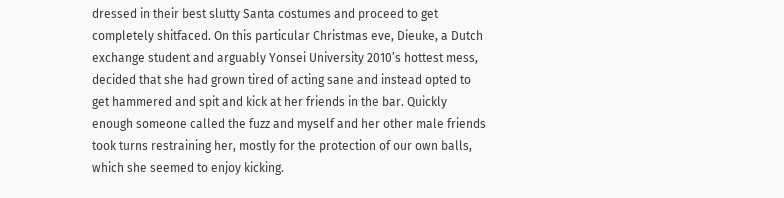dressed in their best slutty Santa costumes and proceed to get completely shitfaced. On this particular Christmas eve, Dieuke, a Dutch exchange student and arguably Yonsei University 2010’s hottest mess, decided that she had grown tired of acting sane and instead opted to get hammered and spit and kick at her friends in the bar. Quickly enough someone called the fuzz and myself and her other male friends took turns restraining her, mostly for the protection of our own balls, which she seemed to enjoy kicking.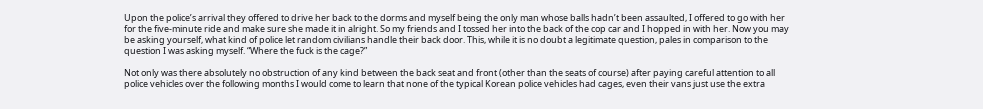Upon the police’s arrival they offered to drive her back to the dorms and myself being the only man whose balls hadn’t been assaulted, I offered to go with her for the five-minute ride and make sure she made it in alright. So my friends and I tossed her into the back of the cop car and I hopped in with her. Now you may be asking yourself, what kind of police let random civilians handle their back door. This, while it is no doubt a legitimate question, pales in comparison to the question I was asking myself. “Where the fuck is the cage?”

Not only was there absolutely no obstruction of any kind between the back seat and front (other than the seats of course) after paying careful attention to all police vehicles over the following months I would come to learn that none of the typical Korean police vehicles had cages, even their vans just use the extra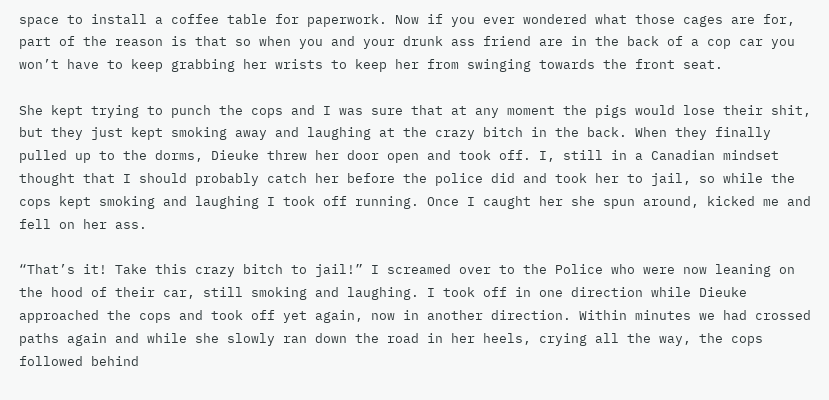space to install a coffee table for paperwork. Now if you ever wondered what those cages are for, part of the reason is that so when you and your drunk ass friend are in the back of a cop car you won’t have to keep grabbing her wrists to keep her from swinging towards the front seat.

She kept trying to punch the cops and I was sure that at any moment the pigs would lose their shit, but they just kept smoking away and laughing at the crazy bitch in the back. When they finally pulled up to the dorms, Dieuke threw her door open and took off. I, still in a Canadian mindset thought that I should probably catch her before the police did and took her to jail, so while the cops kept smoking and laughing I took off running. Once I caught her she spun around, kicked me and fell on her ass.

“That’s it! Take this crazy bitch to jail!” I screamed over to the Police who were now leaning on the hood of their car, still smoking and laughing. I took off in one direction while Dieuke approached the cops and took off yet again, now in another direction. Within minutes we had crossed paths again and while she slowly ran down the road in her heels, crying all the way, the cops followed behind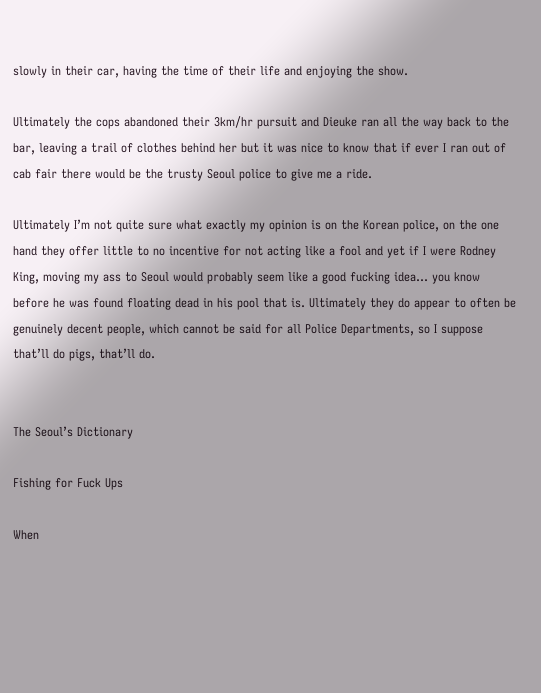slowly in their car, having the time of their life and enjoying the show.

Ultimately the cops abandoned their 3km/hr pursuit and Dieuke ran all the way back to the bar, leaving a trail of clothes behind her but it was nice to know that if ever I ran out of cab fair there would be the trusty Seoul police to give me a ride.

Ultimately I’m not quite sure what exactly my opinion is on the Korean police, on the one hand they offer little to no incentive for not acting like a fool and yet if I were Rodney King, moving my ass to Seoul would probably seem like a good fucking idea… you know before he was found floating dead in his pool that is. Ultimately they do appear to often be genuinely decent people, which cannot be said for all Police Departments, so I suppose that’ll do pigs, that’ll do.


The Seoul’s Dictionary

Fishing for Fuck Ups

When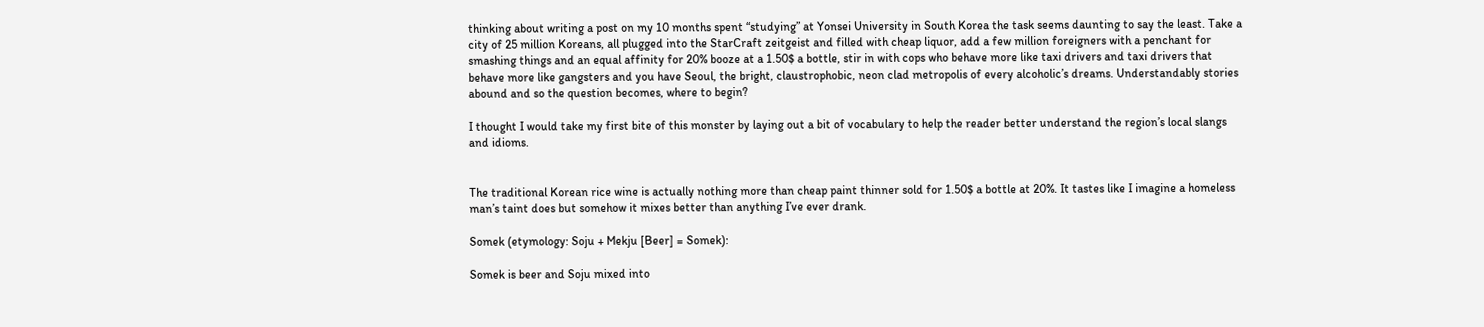thinking about writing a post on my 10 months spent “studying” at Yonsei University in South Korea the task seems daunting to say the least. Take a city of 25 million Koreans, all plugged into the StarCraft zeitgeist and filled with cheap liquor, add a few million foreigners with a penchant for smashing things and an equal affinity for 20% booze at a 1.50$ a bottle, stir in with cops who behave more like taxi drivers and taxi drivers that behave more like gangsters and you have Seoul, the bright, claustrophobic, neon clad metropolis of every alcoholic’s dreams. Understandably stories abound and so the question becomes, where to begin?

I thought I would take my first bite of this monster by laying out a bit of vocabulary to help the reader better understand the region’s local slangs and idioms.


The traditional Korean rice wine is actually nothing more than cheap paint thinner sold for 1.50$ a bottle at 20%. It tastes like I imagine a homeless man’s taint does but somehow it mixes better than anything I’ve ever drank.

Somek (etymology: Soju + Mekju [Beer] = Somek):

Somek is beer and Soju mixed into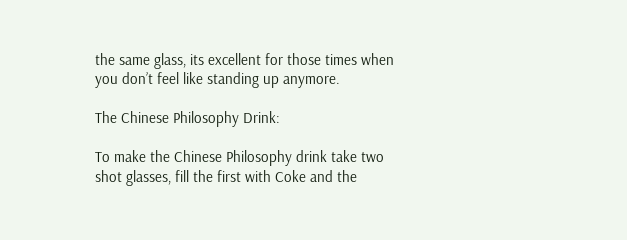the same glass, its excellent for those times when you don’t feel like standing up anymore.

The Chinese Philosophy Drink:

To make the Chinese Philosophy drink take two shot glasses, fill the first with Coke and the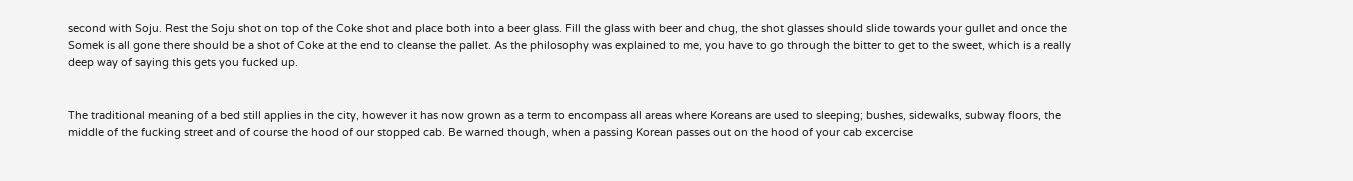second with Soju. Rest the Soju shot on top of the Coke shot and place both into a beer glass. Fill the glass with beer and chug, the shot glasses should slide towards your gullet and once the Somek is all gone there should be a shot of Coke at the end to cleanse the pallet. As the philosophy was explained to me, you have to go through the bitter to get to the sweet, which is a really deep way of saying this gets you fucked up.


The traditional meaning of a bed still applies in the city, however it has now grown as a term to encompass all areas where Koreans are used to sleeping; bushes, sidewalks, subway floors, the middle of the fucking street and of course the hood of our stopped cab. Be warned though, when a passing Korean passes out on the hood of your cab excercise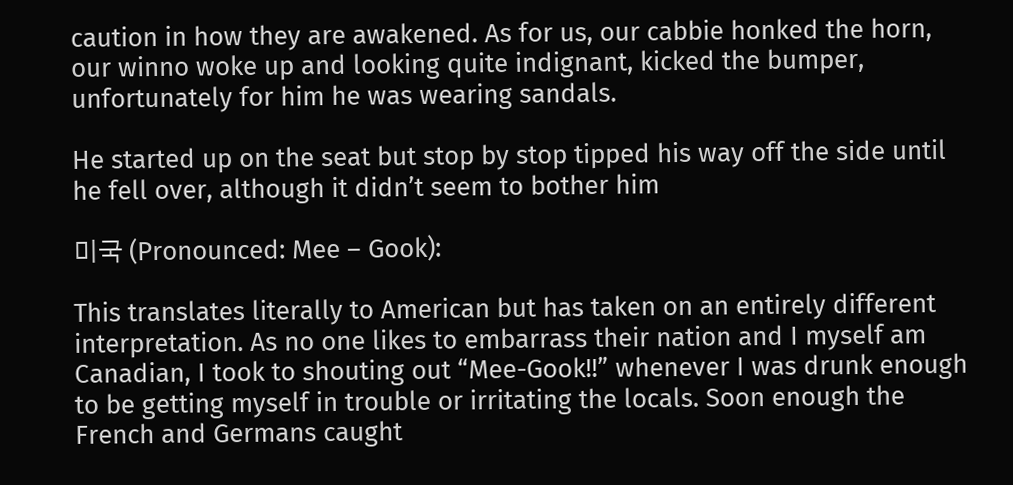caution in how they are awakened. As for us, our cabbie honked the horn, our winno woke up and looking quite indignant, kicked the bumper, unfortunately for him he was wearing sandals.

He started up on the seat but stop by stop tipped his way off the side until he fell over, although it didn’t seem to bother him

미국 (Pronounced: Mee – Gook):

This translates literally to American but has taken on an entirely different interpretation. As no one likes to embarrass their nation and I myself am Canadian, I took to shouting out “Mee-Gook!!” whenever I was drunk enough to be getting myself in trouble or irritating the locals. Soon enough the French and Germans caught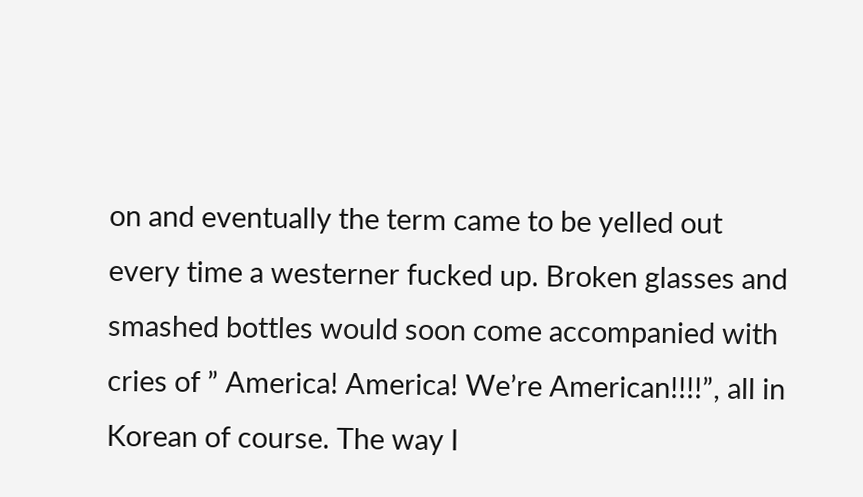on and eventually the term came to be yelled out every time a westerner fucked up. Broken glasses and smashed bottles would soon come accompanied with cries of ” America! America! We’re American!!!!”, all in Korean of course. The way I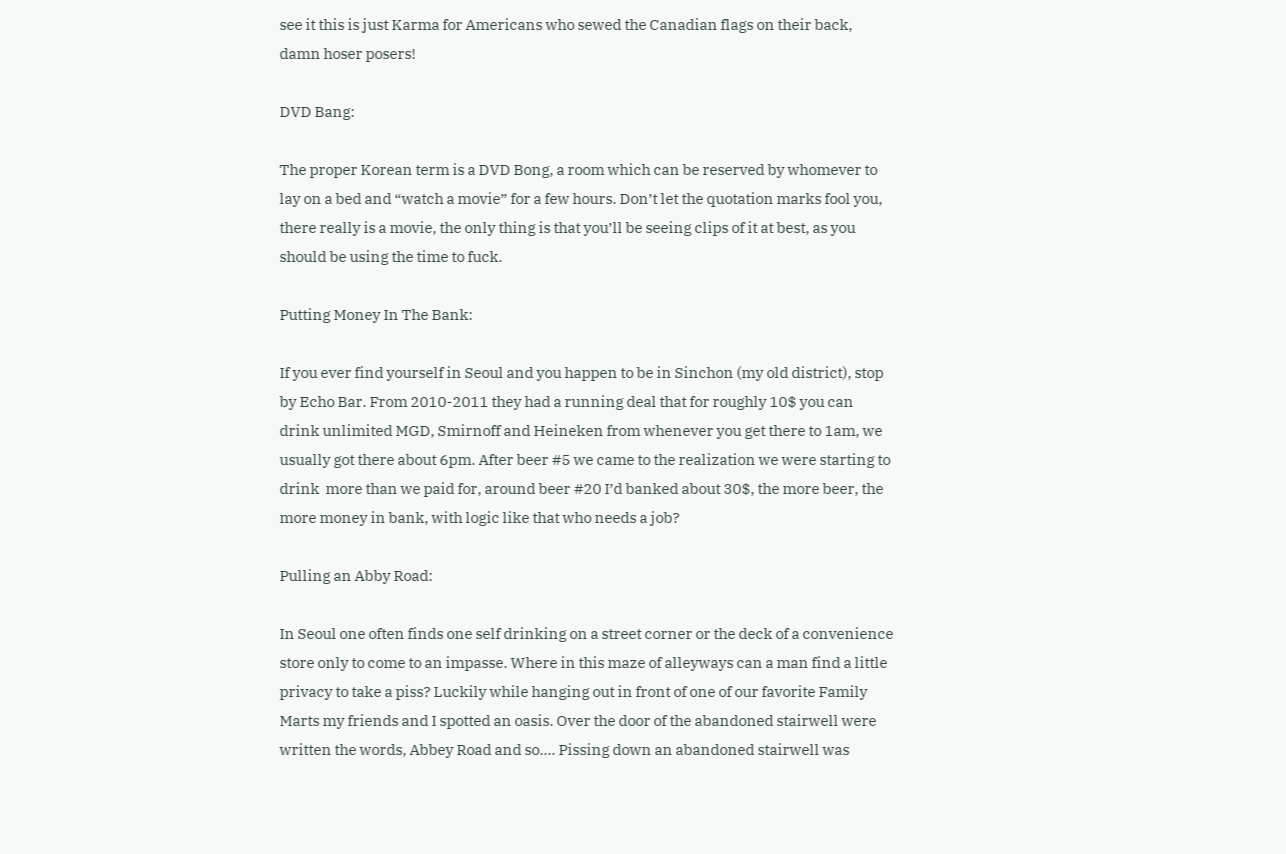see it this is just Karma for Americans who sewed the Canadian flags on their back, damn hoser posers!

DVD Bang:

The proper Korean term is a DVD Bong, a room which can be reserved by whomever to lay on a bed and “watch a movie” for a few hours. Don’t let the quotation marks fool you, there really is a movie, the only thing is that you’ll be seeing clips of it at best, as you should be using the time to fuck.

Putting Money In The Bank:

If you ever find yourself in Seoul and you happen to be in Sinchon (my old district), stop by Echo Bar. From 2010-2011 they had a running deal that for roughly 10$ you can drink unlimited MGD, Smirnoff and Heineken from whenever you get there to 1am, we usually got there about 6pm. After beer #5 we came to the realization we were starting to drink  more than we paid for, around beer #20 I’d banked about 30$, the more beer, the more money in bank, with logic like that who needs a job?

Pulling an Abby Road:

In Seoul one often finds one self drinking on a street corner or the deck of a convenience store only to come to an impasse. Where in this maze of alleyways can a man find a little privacy to take a piss? Luckily while hanging out in front of one of our favorite Family Marts my friends and I spotted an oasis. Over the door of the abandoned stairwell were written the words, Abbey Road and so…. Pissing down an abandoned stairwell was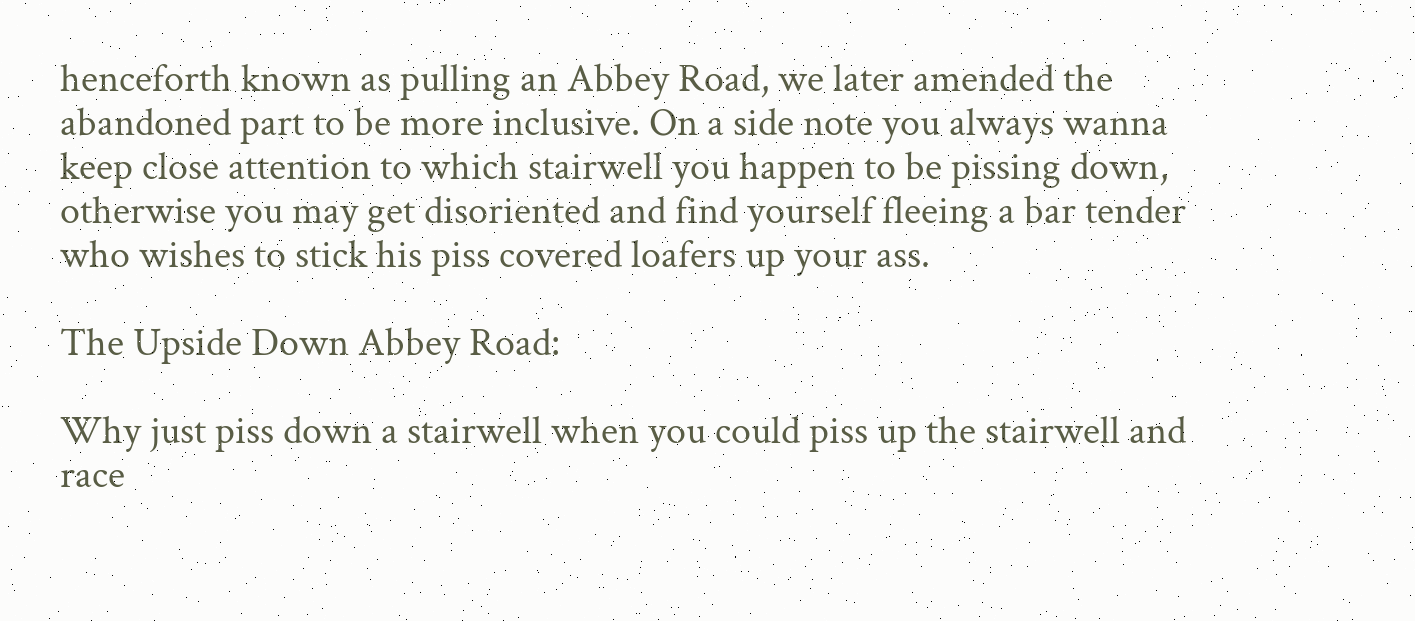henceforth known as pulling an Abbey Road, we later amended the abandoned part to be more inclusive. On a side note you always wanna keep close attention to which stairwell you happen to be pissing down, otherwise you may get disoriented and find yourself fleeing a bar tender who wishes to stick his piss covered loafers up your ass.

The Upside Down Abbey Road:

Why just piss down a stairwell when you could piss up the stairwell and race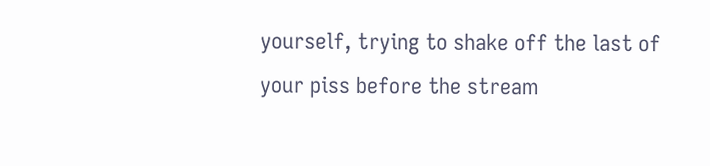yourself, trying to shake off the last of your piss before the stream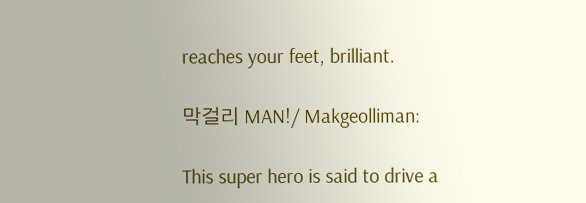reaches your feet, brilliant.

막걸리 MAN!/ Makgeolliman:

This super hero is said to drive a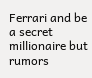Ferrari and be a secret millionaire but rumors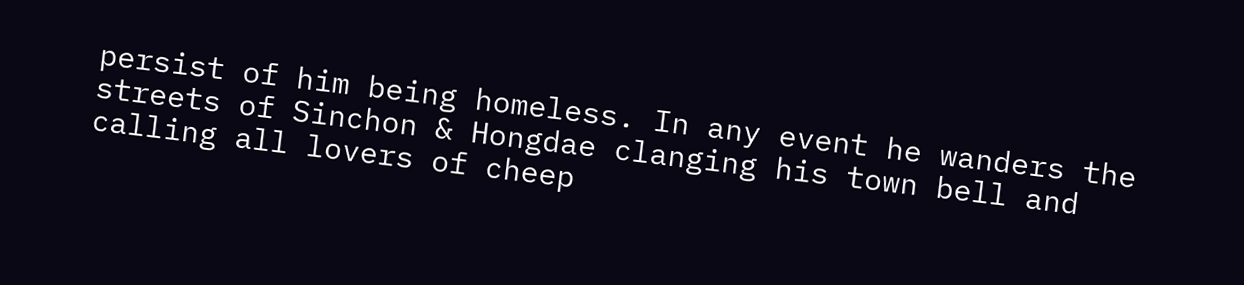persist of him being homeless. In any event he wanders the streets of Sinchon & Hongdae clanging his town bell and calling all lovers of cheep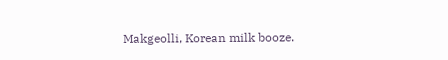Makgeolli, Korean milk booze.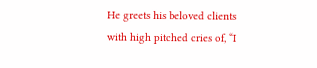He greets his beloved clients with high pitched cries of, “I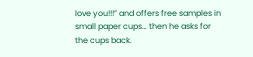love you!!!” and offers free samples in small paper cups… then he asks for the cups back.